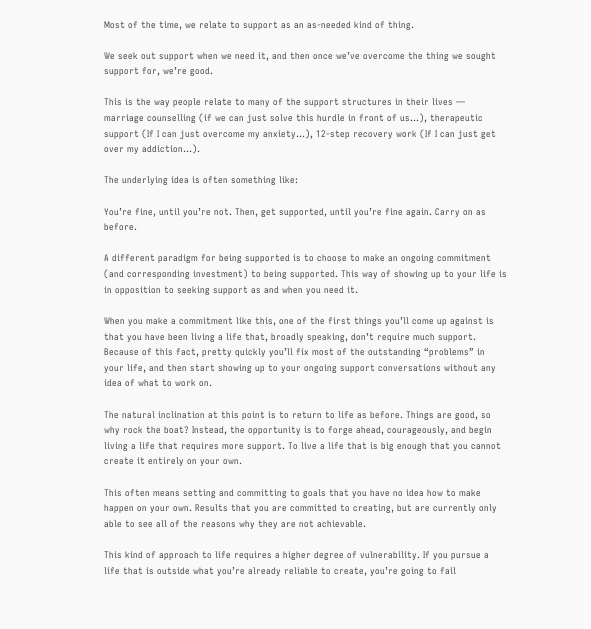Most of the time, we relate to support as an as-needed kind of thing.

We seek out support when we need it, and then once we’ve overcome the thing we sought support for, we’re good.

This is the way people relate to many of the support structures in their lives — marriage counselling (if we can just solve this hurdle in front of us…), therapeutic support (If I can just overcome my anxiety…), 12-step recovery work (If I can just get over my addiction…).

The underlying idea is often something like:

You’re fine, until you’re not. Then, get supported, until you’re fine again. Carry on as before.

A different paradigm for being supported is to choose to make an ongoing commitment (and corresponding investment) to being supported. This way of showing up to your life is in opposition to seeking support as and when you need it.

When you make a commitment like this, one of the first things you’ll come up against is that you have been living a life that, broadly speaking, don’t require much support. Because of this fact, pretty quickly you’ll fix most of the outstanding “problems” in your life, and then start showing up to your ongoing support conversations without any idea of what to work on.

The natural inclination at this point is to return to life as before. Things are good, so why rock the boat? Instead, the opportunity is to forge ahead, courageously, and begin living a life that requires more support. To live a life that is big enough that you cannot create it entirely on your own.

This often means setting and committing to goals that you have no idea how to make happen on your own. Results that you are committed to creating, but are currently only able to see all of the reasons why they are not achievable.

This kind of approach to life requires a higher degree of vulnerability. If you pursue a life that is outside what you’re already reliable to create, you’re going to fail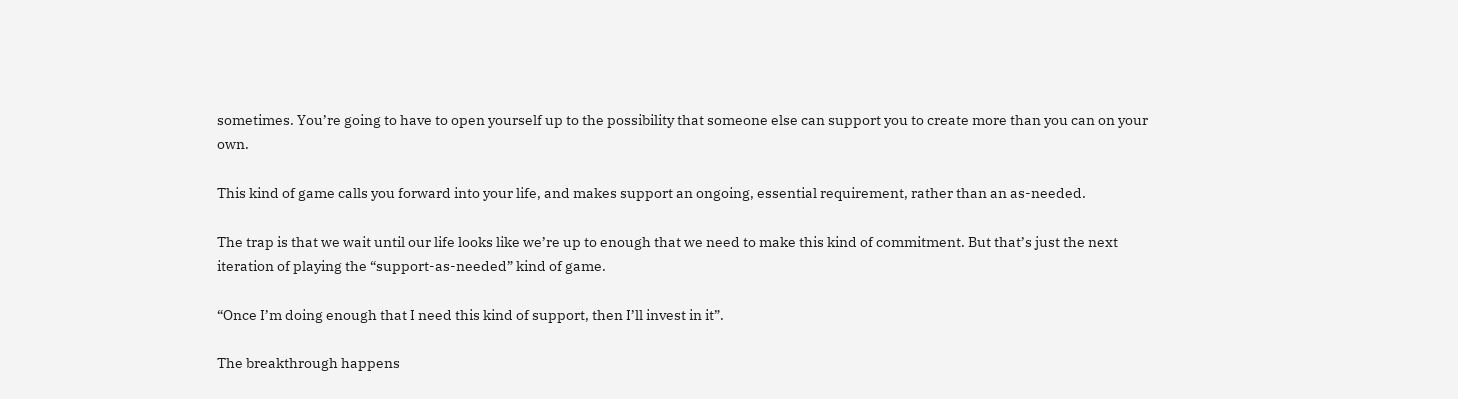sometimes. You’re going to have to open yourself up to the possibility that someone else can support you to create more than you can on your own.

This kind of game calls you forward into your life, and makes support an ongoing, essential requirement, rather than an as-needed.

The trap is that we wait until our life looks like we’re up to enough that we need to make this kind of commitment. But that’s just the next iteration of playing the “support-as-needed” kind of game.

“Once I’m doing enough that I need this kind of support, then I’ll invest in it”.

The breakthrough happens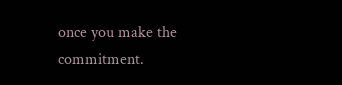once you make the commitment.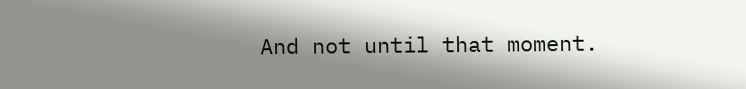And not until that moment.